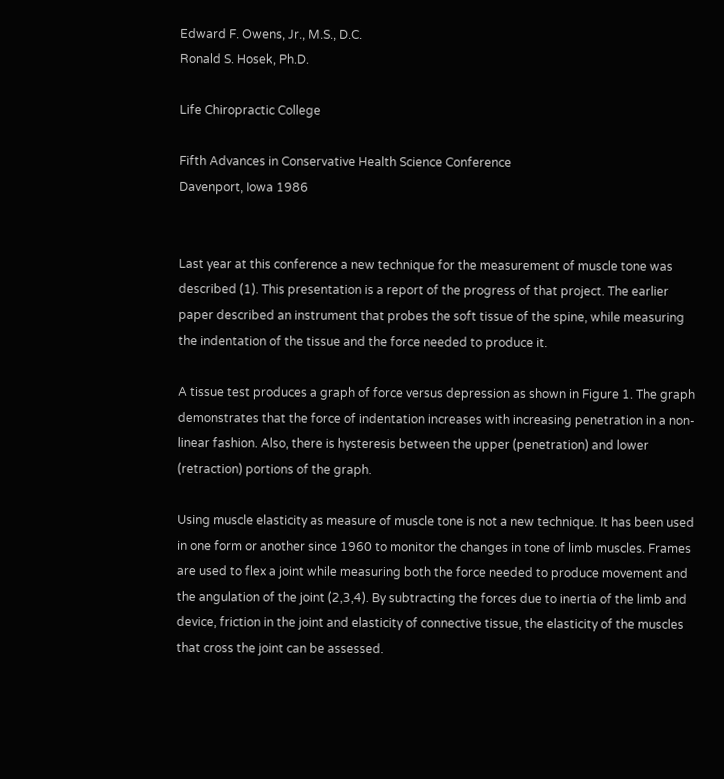Edward F. Owens, Jr., M.S., D.C.
Ronald S. Hosek, Ph.D.

Life Chiropractic College

Fifth Advances in Conservative Health Science Conference
Davenport, Iowa 1986


Last year at this conference a new technique for the measurement of muscle tone was described (1). This presentation is a report of the progress of that project. The earlier paper described an instrument that probes the soft tissue of the spine, while measuring the indentation of the tissue and the force needed to produce it.

A tissue test produces a graph of force versus depression as shown in Figure 1. The graph demonstrates that the force of indentation increases with increasing penetration in a non-linear fashion. Also, there is hysteresis between the upper (penetration) and lower (retraction) portions of the graph.

Using muscle elasticity as measure of muscle tone is not a new technique. It has been used in one form or another since 1960 to monitor the changes in tone of limb muscles. Frames are used to flex a joint while measuring both the force needed to produce movement and the angulation of the joint (2,3,4). By subtracting the forces due to inertia of the limb and device, friction in the joint and elasticity of connective tissue, the elasticity of the muscles that cross the joint can be assessed.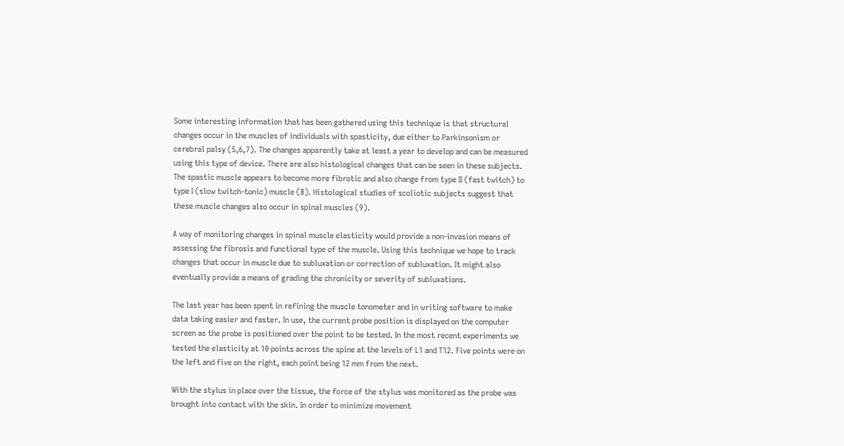Some interesting information that has been gathered using this technique is that structural changes occur in the muscles of individuals with spasticity, due either to Parkinsonism or cerebral palsy (5,6,7). The changes apparently take at least a year to develop and can be measured using this type of device. There are also histological changes that can be seen in these subjects. The spastic muscle appears to become more fibrotic and also change from type II (fast twitch) to type I (slow twitch-tonic) muscle (8). Histological studies of scoliotic subjects suggest that these muscle changes also occur in spinal muscles (9).

A way of monitoring changes in spinal muscle elasticity would provide a non-invasion means of assessing the fibrosis and functional type of the muscle. Using this technique we hope to track changes that occur in muscle due to subluxation or correction of subluxation. It might also eventually provide a means of grading the chronicity or severity of subluxations.

The last year has been spent in refining the muscle tonometer and in writing software to make data taking easier and faster. In use, the current probe position is displayed on the computer screen as the probe is positioned over the point to be tested. In the most recent experiments we tested the elasticity at 10 points across the spine at the levels of L1 and T12. Five points were on the left and five on the right, each point being 12 mm from the next.

With the stylus in place over the tissue, the force of the stylus was monitored as the probe was brought into contact with the skin. In order to minimize movement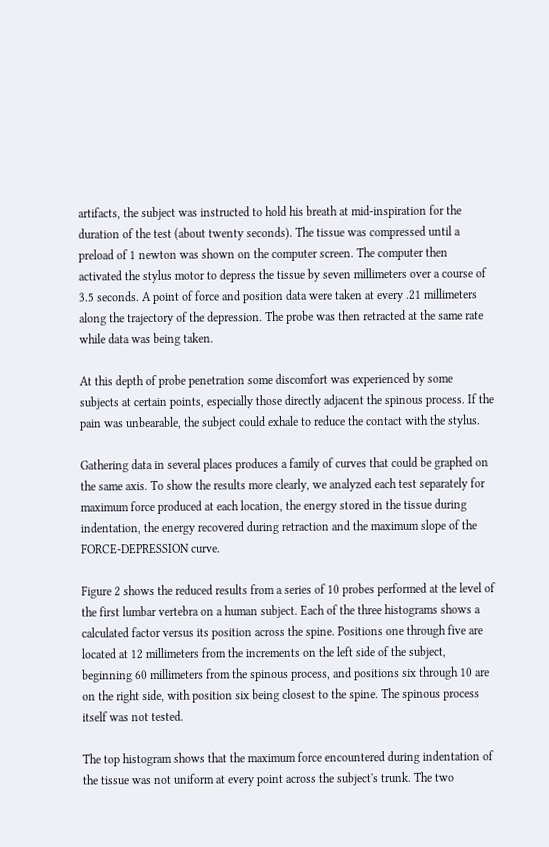artifacts, the subject was instructed to hold his breath at mid-inspiration for the duration of the test (about twenty seconds). The tissue was compressed until a preload of 1 newton was shown on the computer screen. The computer then activated the stylus motor to depress the tissue by seven millimeters over a course of 3.5 seconds. A point of force and position data were taken at every .21 millimeters along the trajectory of the depression. The probe was then retracted at the same rate while data was being taken.

At this depth of probe penetration some discomfort was experienced by some subjects at certain points, especially those directly adjacent the spinous process. If the pain was unbearable, the subject could exhale to reduce the contact with the stylus.

Gathering data in several places produces a family of curves that could be graphed on the same axis. To show the results more clearly, we analyzed each test separately for maximum force produced at each location, the energy stored in the tissue during indentation, the energy recovered during retraction and the maximum slope of the FORCE-DEPRESSION curve.

Figure 2 shows the reduced results from a series of 10 probes performed at the level of the first lumbar vertebra on a human subject. Each of the three histograms shows a calculated factor versus its position across the spine. Positions one through five are located at 12 millimeters from the increments on the left side of the subject, beginning 60 millimeters from the spinous process, and positions six through 10 are on the right side, with position six being closest to the spine. The spinous process itself was not tested.

The top histogram shows that the maximum force encountered during indentation of the tissue was not uniform at every point across the subject's trunk. The two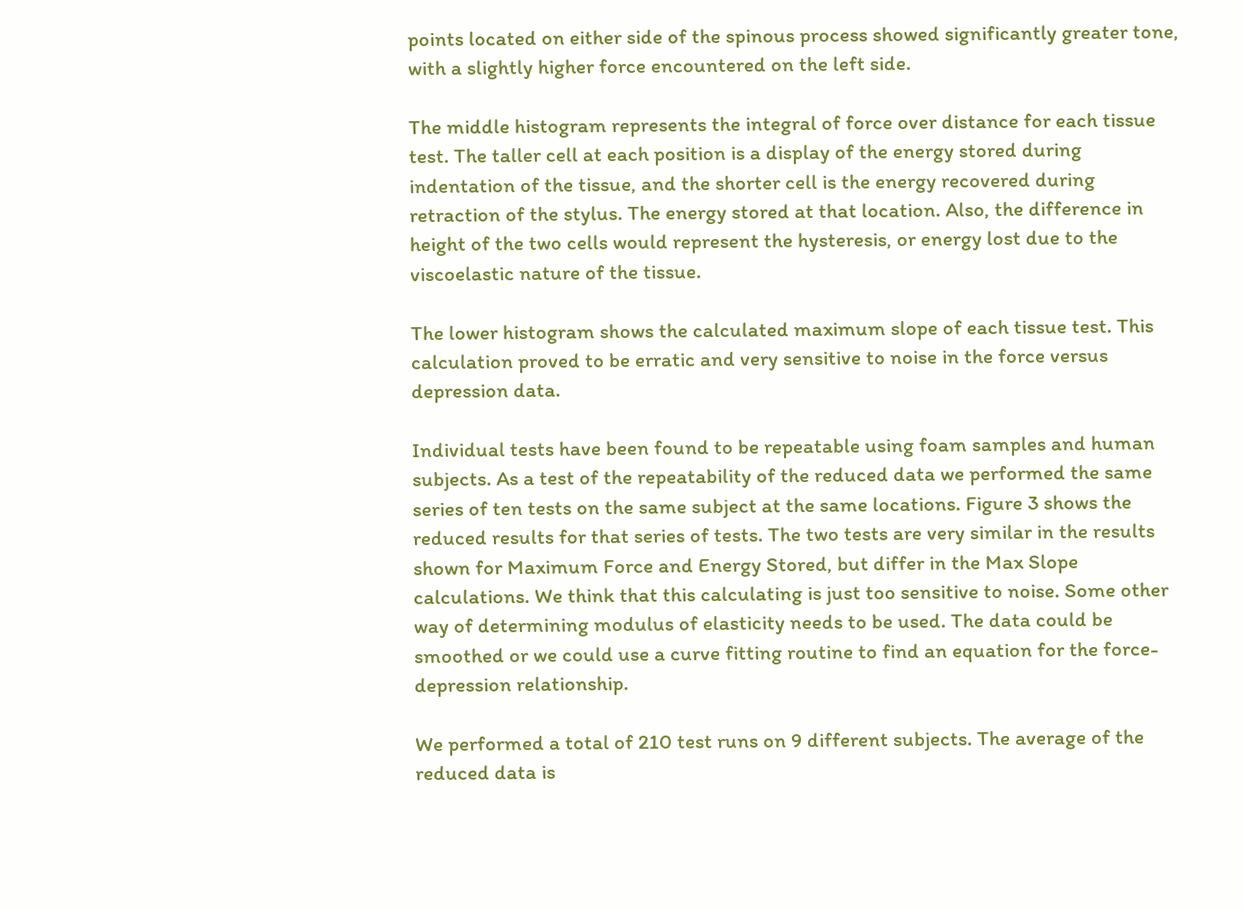points located on either side of the spinous process showed significantly greater tone, with a slightly higher force encountered on the left side.

The middle histogram represents the integral of force over distance for each tissue test. The taller cell at each position is a display of the energy stored during indentation of the tissue, and the shorter cell is the energy recovered during retraction of the stylus. The energy stored at that location. Also, the difference in height of the two cells would represent the hysteresis, or energy lost due to the viscoelastic nature of the tissue.

The lower histogram shows the calculated maximum slope of each tissue test. This calculation proved to be erratic and very sensitive to noise in the force versus depression data.

Individual tests have been found to be repeatable using foam samples and human subjects. As a test of the repeatability of the reduced data we performed the same series of ten tests on the same subject at the same locations. Figure 3 shows the reduced results for that series of tests. The two tests are very similar in the results shown for Maximum Force and Energy Stored, but differ in the Max Slope calculations. We think that this calculating is just too sensitive to noise. Some other way of determining modulus of elasticity needs to be used. The data could be smoothed or we could use a curve fitting routine to find an equation for the force-depression relationship.

We performed a total of 210 test runs on 9 different subjects. The average of the reduced data is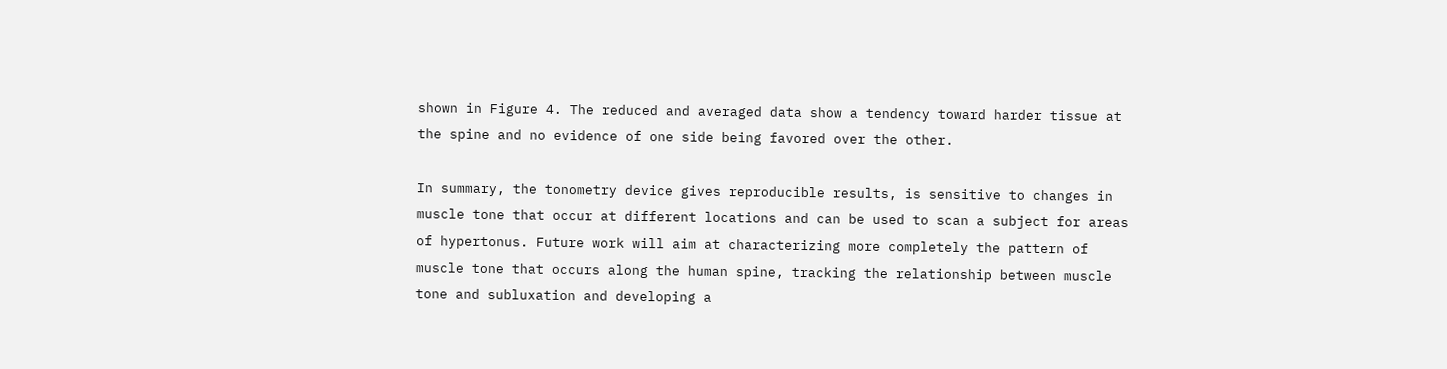shown in Figure 4. The reduced and averaged data show a tendency toward harder tissue at the spine and no evidence of one side being favored over the other.

In summary, the tonometry device gives reproducible results, is sensitive to changes in muscle tone that occur at different locations and can be used to scan a subject for areas of hypertonus. Future work will aim at characterizing more completely the pattern of muscle tone that occurs along the human spine, tracking the relationship between muscle tone and subluxation and developing a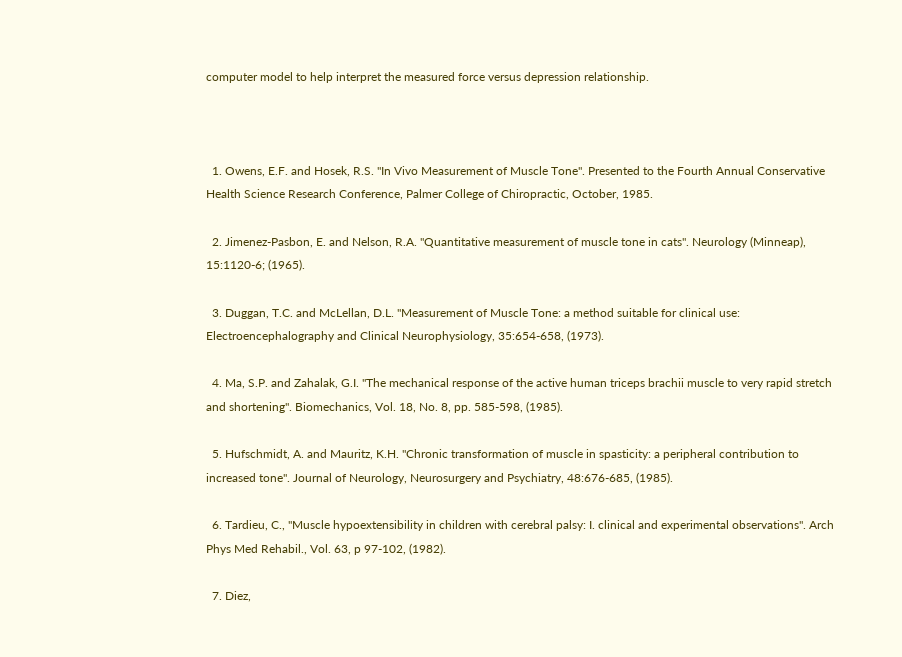computer model to help interpret the measured force versus depression relationship.



  1. Owens, E.F. and Hosek, R.S. "In Vivo Measurement of Muscle Tone". Presented to the Fourth Annual Conservative Health Science Research Conference, Palmer College of Chiropractic, October, 1985.

  2. Jimenez-Pasbon, E. and Nelson, R.A. "Quantitative measurement of muscle tone in cats". Neurology (Minneap), 15:1120-6; (1965).

  3. Duggan, T.C. and McLellan, D.L. "Measurement of Muscle Tone: a method suitable for clinical use: Electroencephalography and Clinical Neurophysiology, 35:654-658, (1973).

  4. Ma, S.P. and Zahalak, G.I. "The mechanical response of the active human triceps brachii muscle to very rapid stretch and shortening". Biomechanics, Vol. 18, No. 8, pp. 585-598, (1985).

  5. Hufschmidt, A. and Mauritz, K.H. "Chronic transformation of muscle in spasticity: a peripheral contribution to increased tone". Journal of Neurology, Neurosurgery and Psychiatry, 48:676-685, (1985).

  6. Tardieu, C., "Muscle hypoextensibility in children with cerebral palsy: I. clinical and experimental observations". Arch Phys Med Rehabil., Vol. 63, p 97-102, (1982).

  7. Diez,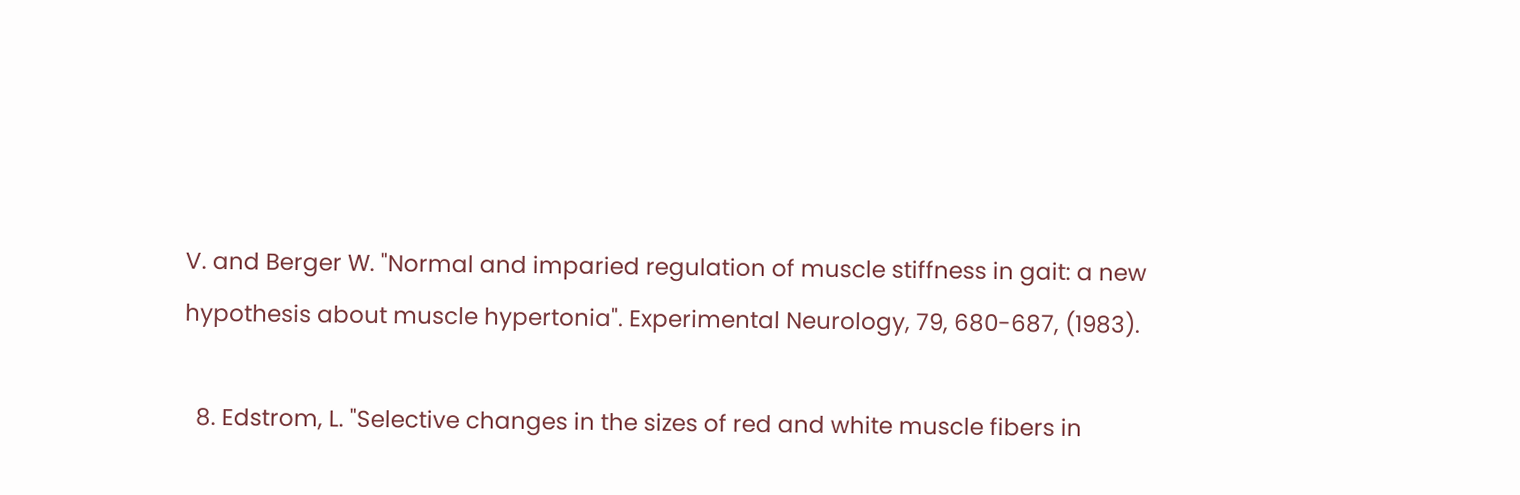V. and Berger W. "Normal and imparied regulation of muscle stiffness in gait: a new hypothesis about muscle hypertonia". Experimental Neurology, 79, 680-687, (1983).

  8. Edstrom, L. "Selective changes in the sizes of red and white muscle fibers in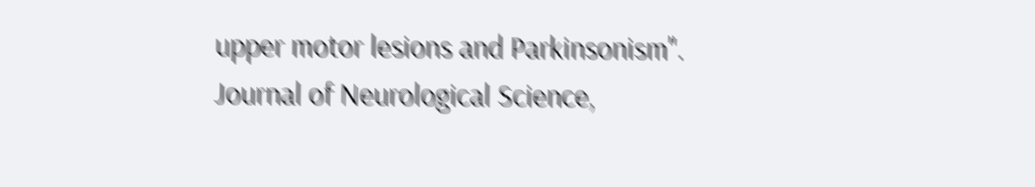upper motor lesions and Parkinsonism". Journal of Neurological Science,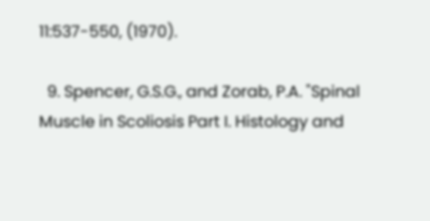11:537-550, (1970).

  9. Spencer, G.S.G., and Zorab, P.A. "Spinal Muscle in Scoliosis Part I. Histology and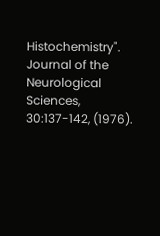Histochemistry". Journal of the Neurological Sciences, 30:137-142, (1976).